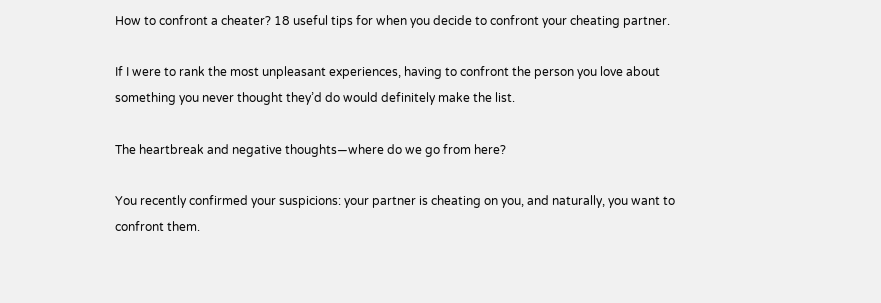How to confront a cheater? 18 useful tips for when you decide to confront your cheating partner.

If I were to rank the most unpleasant experiences, having to confront the person you love about something you never thought they’d do would definitely make the list.

The heartbreak and negative thoughts—where do we go from here?

You recently confirmed your suspicions: your partner is cheating on you, and naturally, you want to confront them.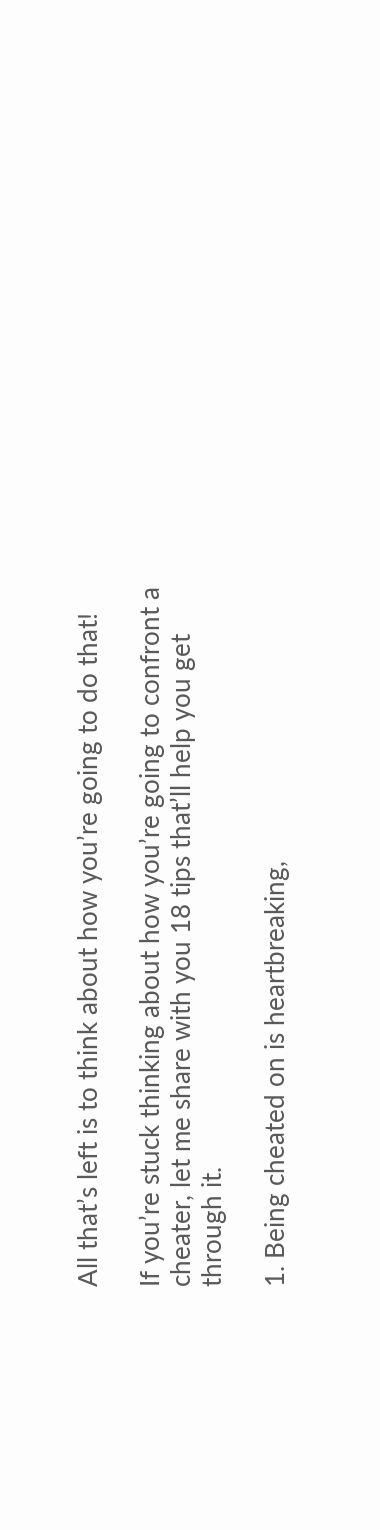All that’s left is to think about how you’re going to do that!

If you’re stuck thinking about how you’re going to confront a cheater, let me share with you 18 tips that’ll help you get through it.

1. Being cheated on is heartbreaking,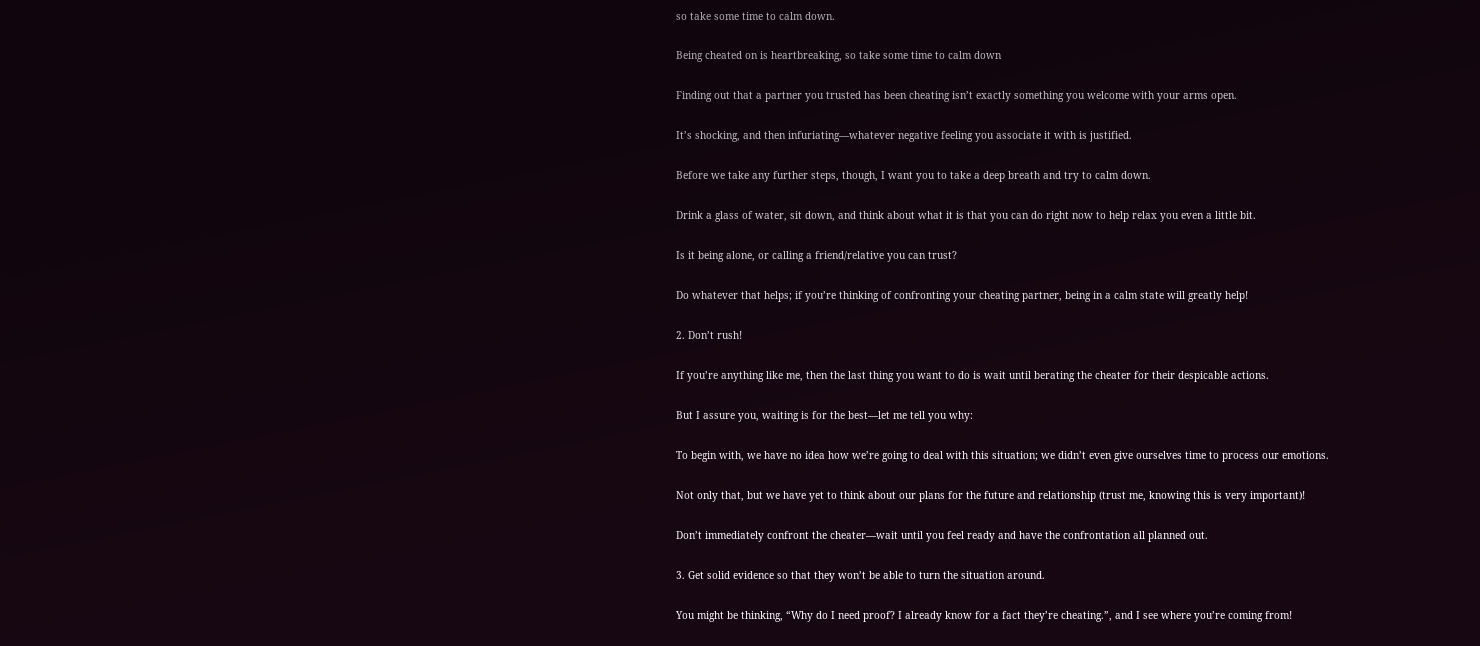so take some time to calm down.

Being cheated on is heartbreaking, so take some time to calm down

Finding out that a partner you trusted has been cheating isn’t exactly something you welcome with your arms open.

It’s shocking, and then infuriating—whatever negative feeling you associate it with is justified.

Before we take any further steps, though, I want you to take a deep breath and try to calm down.

Drink a glass of water, sit down, and think about what it is that you can do right now to help relax you even a little bit.

Is it being alone, or calling a friend/relative you can trust?

Do whatever that helps; if you’re thinking of confronting your cheating partner, being in a calm state will greatly help!

2. Don’t rush!

If you’re anything like me, then the last thing you want to do is wait until berating the cheater for their despicable actions.

But I assure you, waiting is for the best—let me tell you why:

To begin with, we have no idea how we’re going to deal with this situation; we didn’t even give ourselves time to process our emotions.

Not only that, but we have yet to think about our plans for the future and relationship (trust me, knowing this is very important)!

Don’t immediately confront the cheater—wait until you feel ready and have the confrontation all planned out.

3. Get solid evidence so that they won’t be able to turn the situation around.

You might be thinking, “Why do I need proof? I already know for a fact they’re cheating.”, and I see where you’re coming from!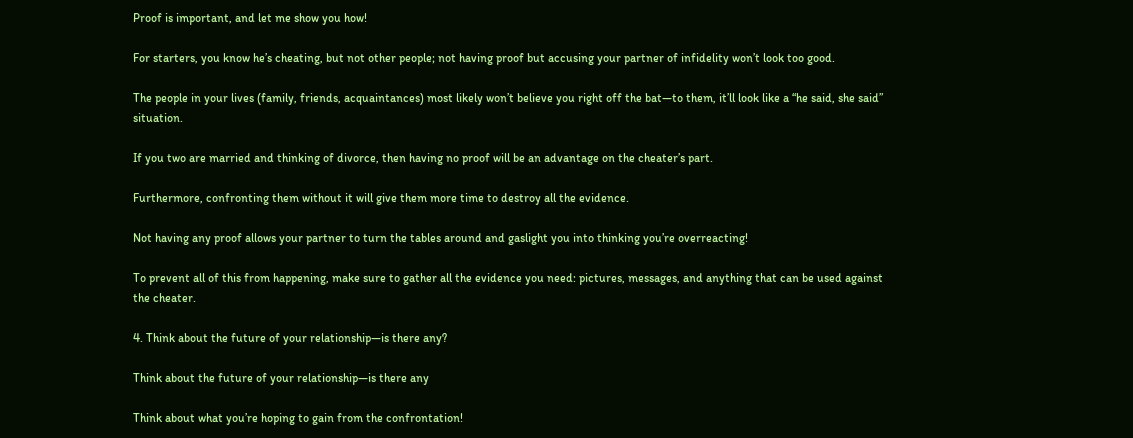Proof is important, and let me show you how!

For starters, you know he’s cheating, but not other people; not having proof but accusing your partner of infidelity won’t look too good.

The people in your lives (family, friends, acquaintances) most likely won’t believe you right off the bat—to them, it’ll look like a “he said, she said” situation.

If you two are married and thinking of divorce, then having no proof will be an advantage on the cheater’s part.

Furthermore, confronting them without it will give them more time to destroy all the evidence.

Not having any proof allows your partner to turn the tables around and gaslight you into thinking you’re overreacting!

To prevent all of this from happening, make sure to gather all the evidence you need: pictures, messages, and anything that can be used against the cheater.

4. Think about the future of your relationship—is there any?

Think about the future of your relationship—is there any

Think about what you’re hoping to gain from the confrontation!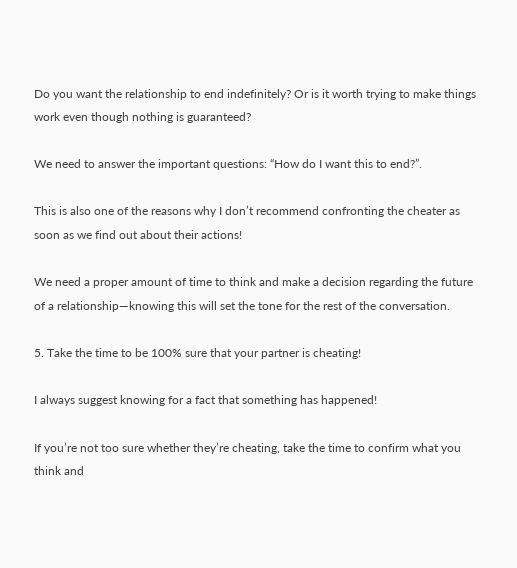Do you want the relationship to end indefinitely? Or is it worth trying to make things work even though nothing is guaranteed?

We need to answer the important questions: “How do I want this to end?”.

This is also one of the reasons why I don’t recommend confronting the cheater as soon as we find out about their actions!

We need a proper amount of time to think and make a decision regarding the future of a relationship—knowing this will set the tone for the rest of the conversation.

5. Take the time to be 100% sure that your partner is cheating!

I always suggest knowing for a fact that something has happened!

If you’re not too sure whether they’re cheating, take the time to confirm what you think and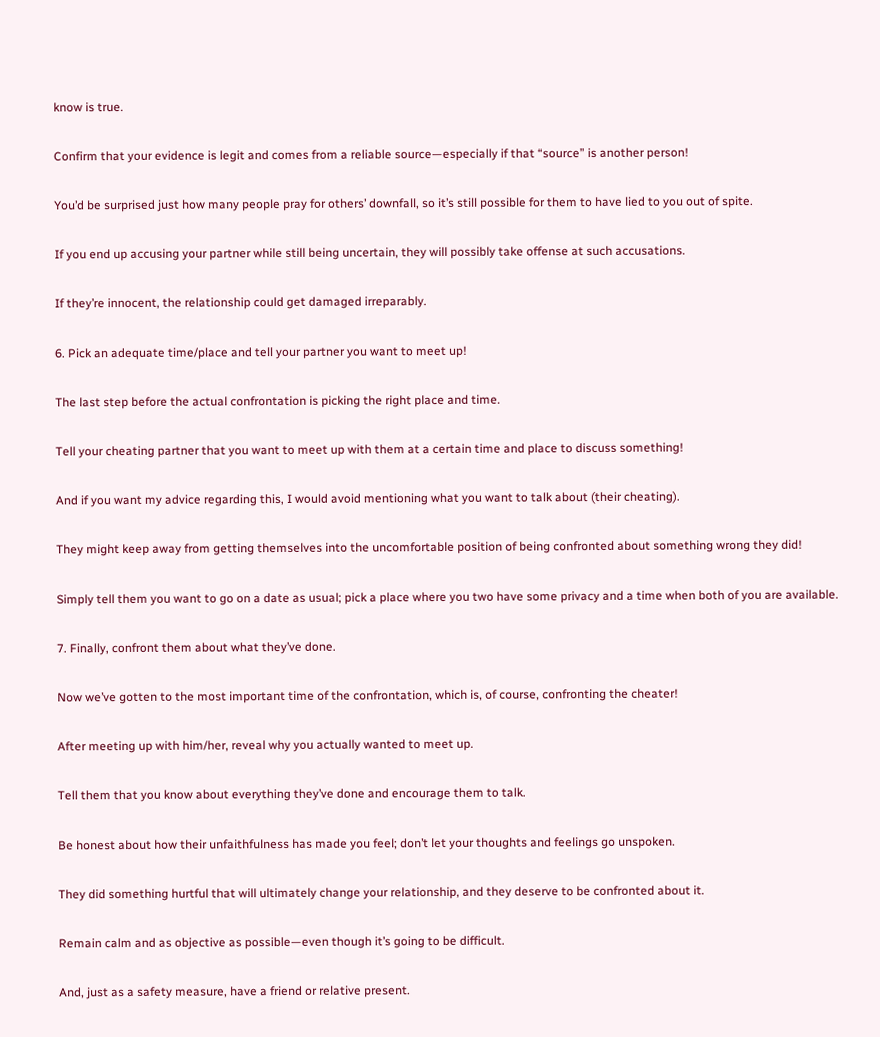know is true.

Confirm that your evidence is legit and comes from a reliable source—especially if that “source” is another person!

You’d be surprised just how many people pray for others’ downfall, so it’s still possible for them to have lied to you out of spite.

If you end up accusing your partner while still being uncertain, they will possibly take offense at such accusations.

If they’re innocent, the relationship could get damaged irreparably.

6. Pick an adequate time/place and tell your partner you want to meet up!

The last step before the actual confrontation is picking the right place and time.

Tell your cheating partner that you want to meet up with them at a certain time and place to discuss something!

And if you want my advice regarding this, I would avoid mentioning what you want to talk about (their cheating).

They might keep away from getting themselves into the uncomfortable position of being confronted about something wrong they did!

Simply tell them you want to go on a date as usual; pick a place where you two have some privacy and a time when both of you are available.

7. Finally, confront them about what they’ve done.

Now we’ve gotten to the most important time of the confrontation, which is, of course, confronting the cheater!

After meeting up with him/her, reveal why you actually wanted to meet up.

Tell them that you know about everything they’ve done and encourage them to talk.

Be honest about how their unfaithfulness has made you feel; don’t let your thoughts and feelings go unspoken.

They did something hurtful that will ultimately change your relationship, and they deserve to be confronted about it.

Remain calm and as objective as possible—even though it’s going to be difficult.

And, just as a safety measure, have a friend or relative present.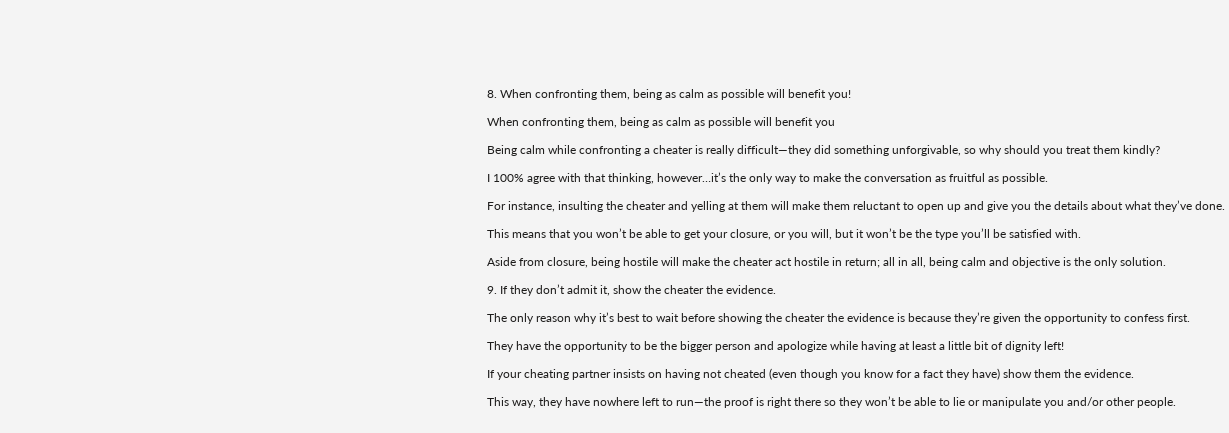8. When confronting them, being as calm as possible will benefit you!

When confronting them, being as calm as possible will benefit you

Being calm while confronting a cheater is really difficult—they did something unforgivable, so why should you treat them kindly?

I 100% agree with that thinking, however…it’s the only way to make the conversation as fruitful as possible.

For instance, insulting the cheater and yelling at them will make them reluctant to open up and give you the details about what they’ve done.

This means that you won’t be able to get your closure, or you will, but it won’t be the type you’ll be satisfied with.

Aside from closure, being hostile will make the cheater act hostile in return; all in all, being calm and objective is the only solution.

9. If they don’t admit it, show the cheater the evidence.

The only reason why it’s best to wait before showing the cheater the evidence is because they’re given the opportunity to confess first.

They have the opportunity to be the bigger person and apologize while having at least a little bit of dignity left!

If your cheating partner insists on having not cheated (even though you know for a fact they have) show them the evidence.

This way, they have nowhere left to run—the proof is right there so they won’t be able to lie or manipulate you and/or other people.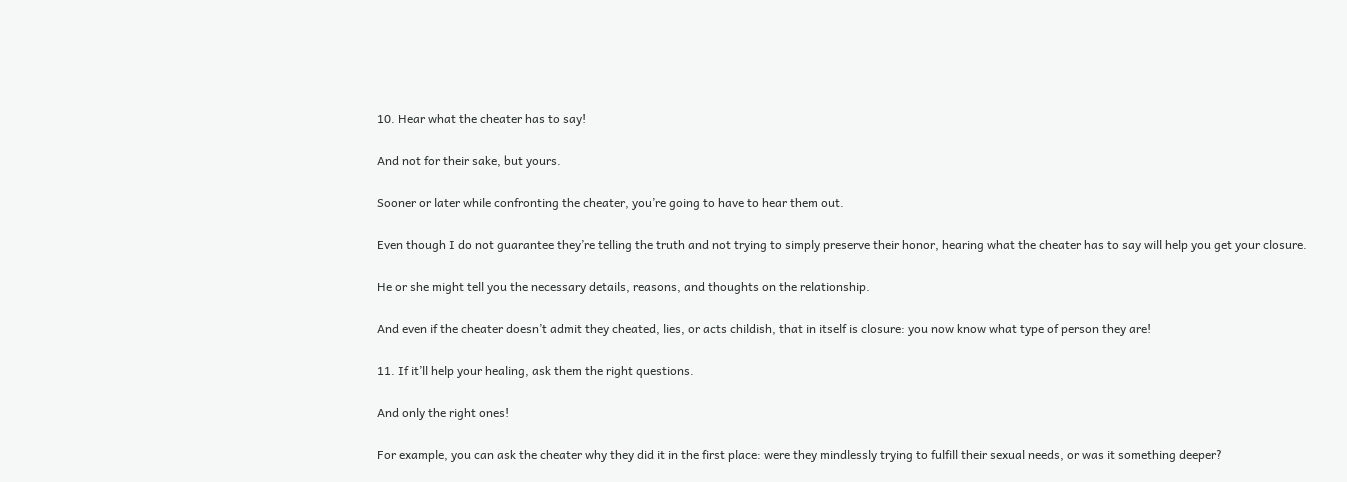10. Hear what the cheater has to say!

And not for their sake, but yours.

Sooner or later while confronting the cheater, you’re going to have to hear them out.

Even though I do not guarantee they’re telling the truth and not trying to simply preserve their honor, hearing what the cheater has to say will help you get your closure.

He or she might tell you the necessary details, reasons, and thoughts on the relationship.

And even if the cheater doesn’t admit they cheated, lies, or acts childish, that in itself is closure: you now know what type of person they are!

11. If it’ll help your healing, ask them the right questions.

And only the right ones!

For example, you can ask the cheater why they did it in the first place: were they mindlessly trying to fulfill their sexual needs, or was it something deeper?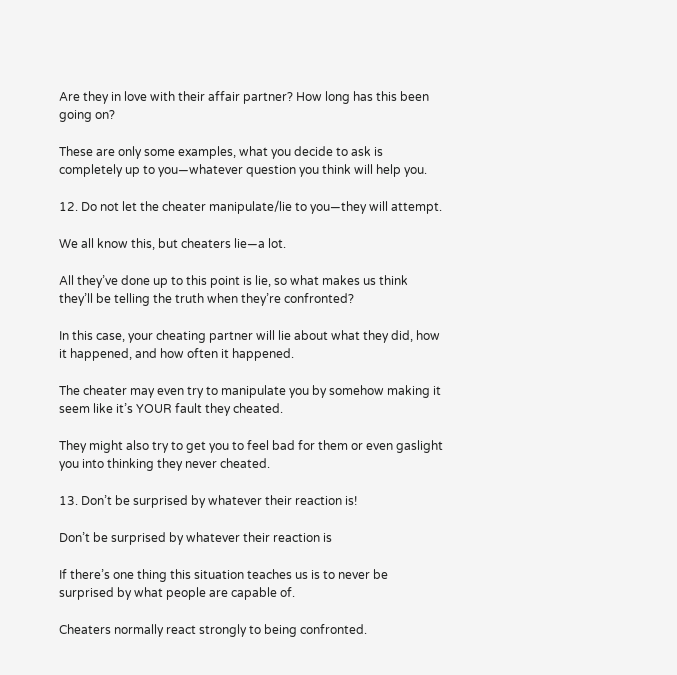Are they in love with their affair partner? How long has this been going on?

These are only some examples, what you decide to ask is completely up to you—whatever question you think will help you.

12. Do not let the cheater manipulate/lie to you—they will attempt.

We all know this, but cheaters lie—a lot.

All they’ve done up to this point is lie, so what makes us think they’ll be telling the truth when they’re confronted?

In this case, your cheating partner will lie about what they did, how it happened, and how often it happened.

The cheater may even try to manipulate you by somehow making it seem like it’s YOUR fault they cheated.

They might also try to get you to feel bad for them or even gaslight you into thinking they never cheated.

13. Don’t be surprised by whatever their reaction is!

Don’t be surprised by whatever their reaction is

If there’s one thing this situation teaches us is to never be surprised by what people are capable of.

Cheaters normally react strongly to being confronted.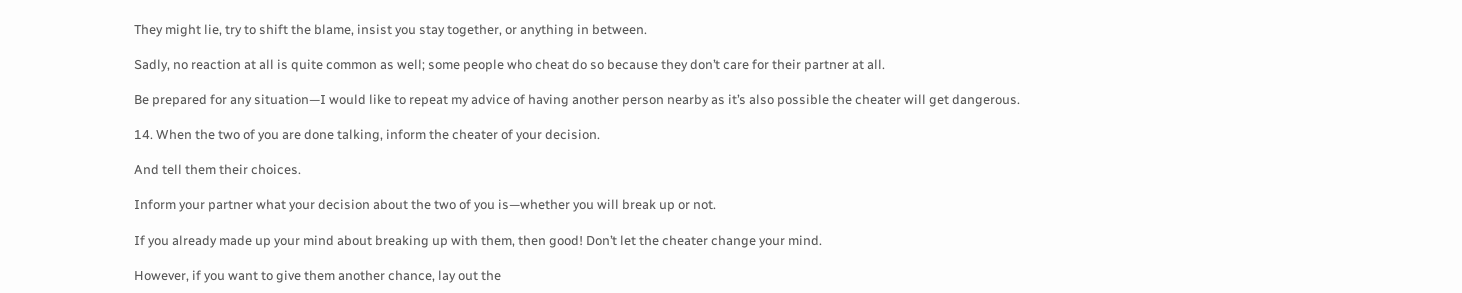They might lie, try to shift the blame, insist you stay together, or anything in between.

Sadly, no reaction at all is quite common as well; some people who cheat do so because they don’t care for their partner at all.

Be prepared for any situation—I would like to repeat my advice of having another person nearby as it’s also possible the cheater will get dangerous.

14. When the two of you are done talking, inform the cheater of your decision.

And tell them their choices.

Inform your partner what your decision about the two of you is—whether you will break up or not.

If you already made up your mind about breaking up with them, then good! Don’t let the cheater change your mind.

However, if you want to give them another chance, lay out the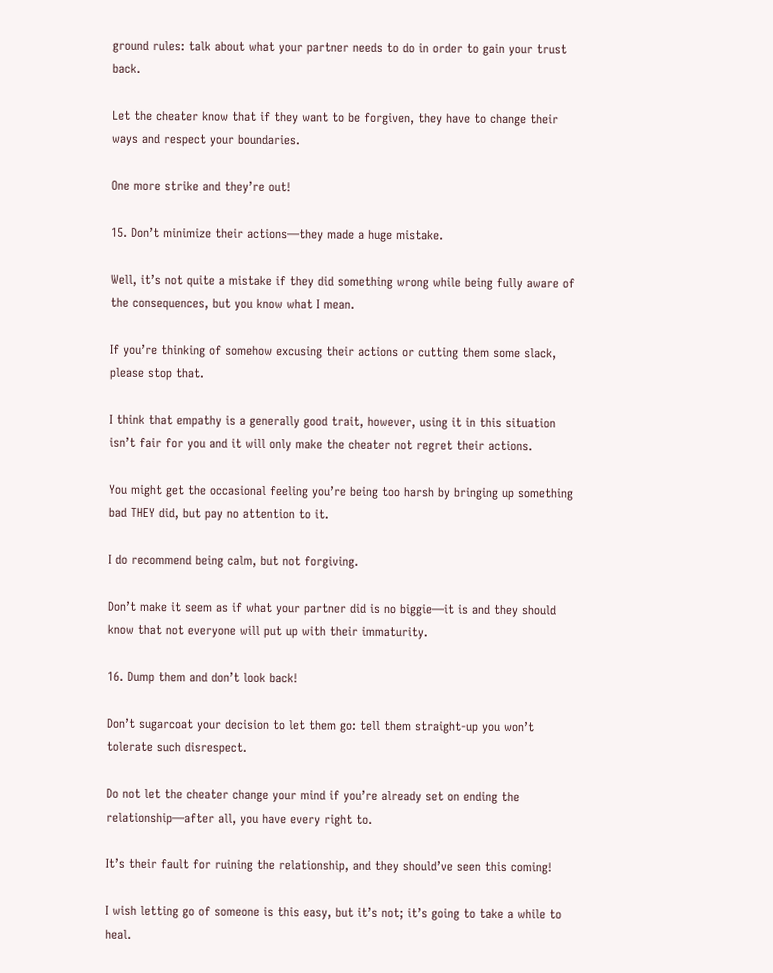ground rules: talk about what your partner needs to do in order to gain your trust back.

Let the cheater know that if they want to be forgiven, they have to change their ways and respect your boundaries.

One more strike and they’re out!

15. Don’t minimize their actions—they made a huge mistake.

Well, it’s not quite a mistake if they did something wrong while being fully aware of the consequences, but you know what I mean.

If you’re thinking of somehow excusing their actions or cutting them some slack, please stop that.

I think that empathy is a generally good trait, however, using it in this situation isn’t fair for you and it will only make the cheater not regret their actions.

You might get the occasional feeling you’re being too harsh by bringing up something bad THEY did, but pay no attention to it.

I do recommend being calm, but not forgiving.

Don’t make it seem as if what your partner did is no biggie—it is and they should know that not everyone will put up with their immaturity.

16. Dump them and don’t look back!

Don’t sugarcoat your decision to let them go: tell them straight-up you won’t tolerate such disrespect.

Do not let the cheater change your mind if you’re already set on ending the relationship—after all, you have every right to.

It’s their fault for ruining the relationship, and they should’ve seen this coming!

I wish letting go of someone is this easy, but it’s not; it’s going to take a while to heal.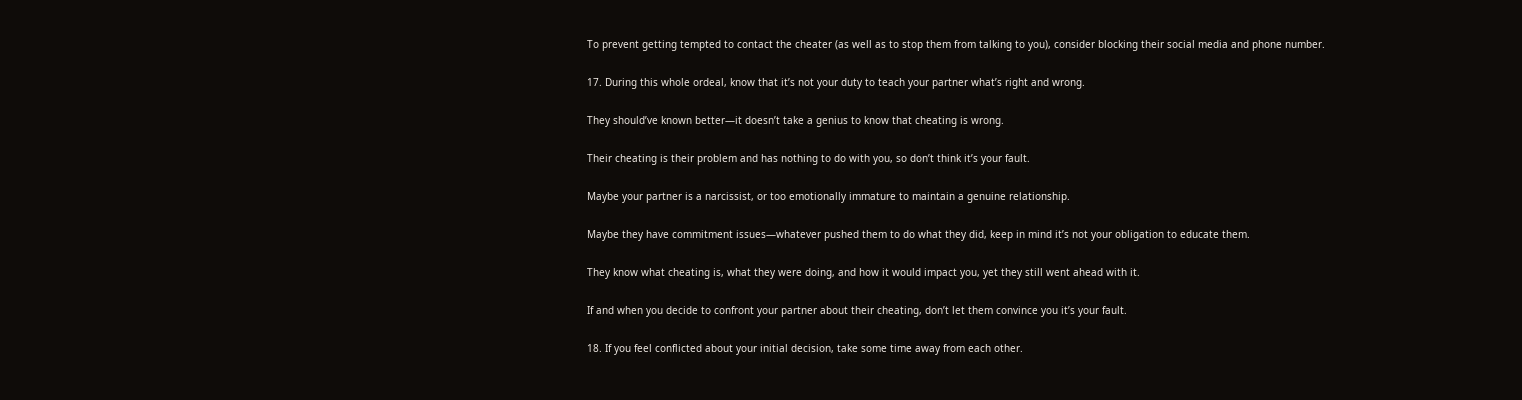To prevent getting tempted to contact the cheater (as well as to stop them from talking to you), consider blocking their social media and phone number.

17. During this whole ordeal, know that it’s not your duty to teach your partner what’s right and wrong.

They should’ve known better—it doesn’t take a genius to know that cheating is wrong.

Their cheating is their problem and has nothing to do with you, so don’t think it’s your fault.

Maybe your partner is a narcissist, or too emotionally immature to maintain a genuine relationship.

Maybe they have commitment issues—whatever pushed them to do what they did, keep in mind it’s not your obligation to educate them.

They know what cheating is, what they were doing, and how it would impact you, yet they still went ahead with it.

If and when you decide to confront your partner about their cheating, don’t let them convince you it’s your fault.

18. If you feel conflicted about your initial decision, take some time away from each other.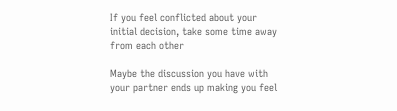If you feel conflicted about your initial decision, take some time away from each other

Maybe the discussion you have with your partner ends up making you feel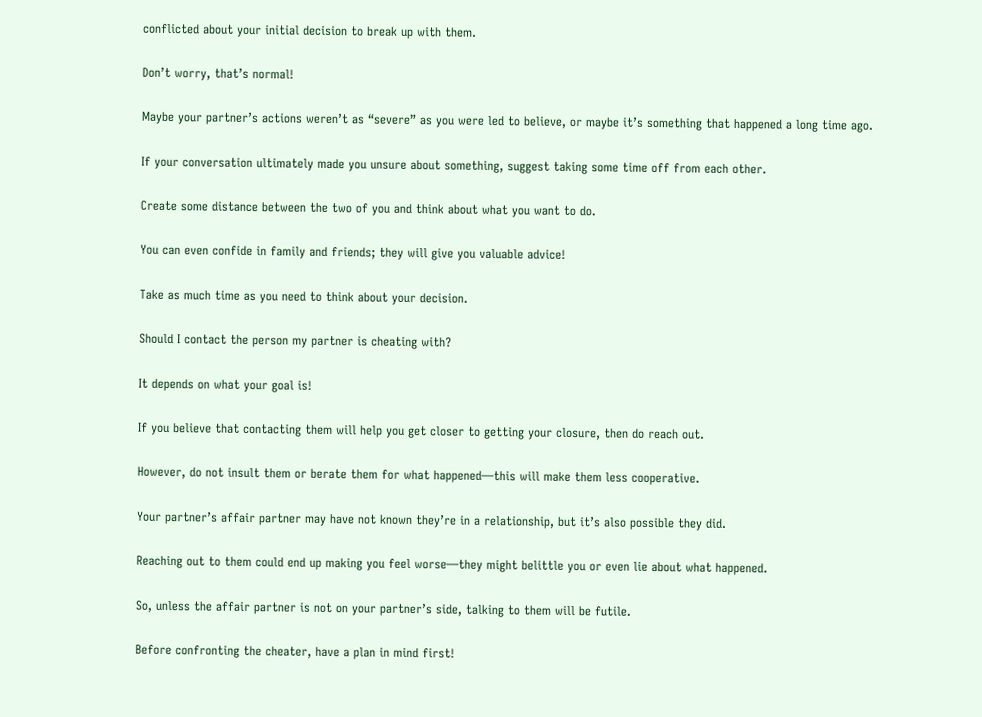conflicted about your initial decision to break up with them.

Don’t worry, that’s normal!

Maybe your partner’s actions weren’t as “severe” as you were led to believe, or maybe it’s something that happened a long time ago.

If your conversation ultimately made you unsure about something, suggest taking some time off from each other.

Create some distance between the two of you and think about what you want to do.

You can even confide in family and friends; they will give you valuable advice!

Take as much time as you need to think about your decision.

Should I contact the person my partner is cheating with?

It depends on what your goal is!

If you believe that contacting them will help you get closer to getting your closure, then do reach out.

However, do not insult them or berate them for what happened—this will make them less cooperative.

Your partner’s affair partner may have not known they’re in a relationship, but it’s also possible they did.

Reaching out to them could end up making you feel worse—they might belittle you or even lie about what happened.

So, unless the affair partner is not on your partner’s side, talking to them will be futile.

Before confronting the cheater, have a plan in mind first!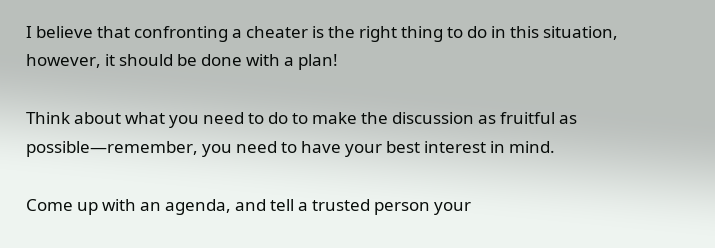I believe that confronting a cheater is the right thing to do in this situation, however, it should be done with a plan!

Think about what you need to do to make the discussion as fruitful as possible—remember, you need to have your best interest in mind.

Come up with an agenda, and tell a trusted person your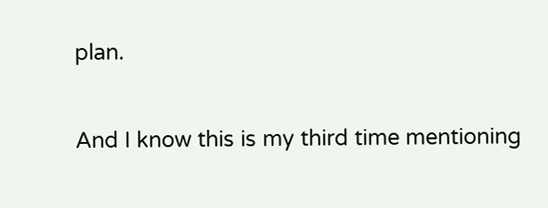plan.

And I know this is my third time mentioning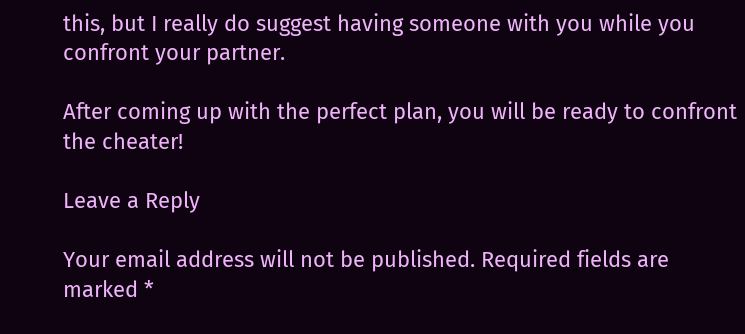this, but I really do suggest having someone with you while you confront your partner.

After coming up with the perfect plan, you will be ready to confront the cheater!

Leave a Reply

Your email address will not be published. Required fields are marked *